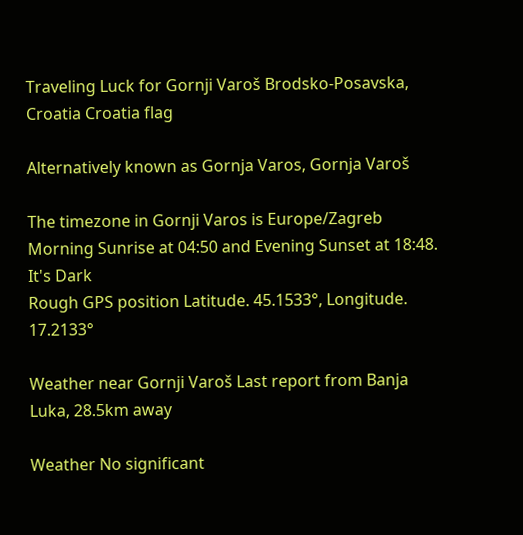Traveling Luck for Gornji Varoš Brodsko-Posavska, Croatia Croatia flag

Alternatively known as Gornja Varos, Gornja Varoš

The timezone in Gornji Varos is Europe/Zagreb
Morning Sunrise at 04:50 and Evening Sunset at 18:48. It's Dark
Rough GPS position Latitude. 45.1533°, Longitude. 17.2133°

Weather near Gornji Varoš Last report from Banja Luka, 28.5km away

Weather No significant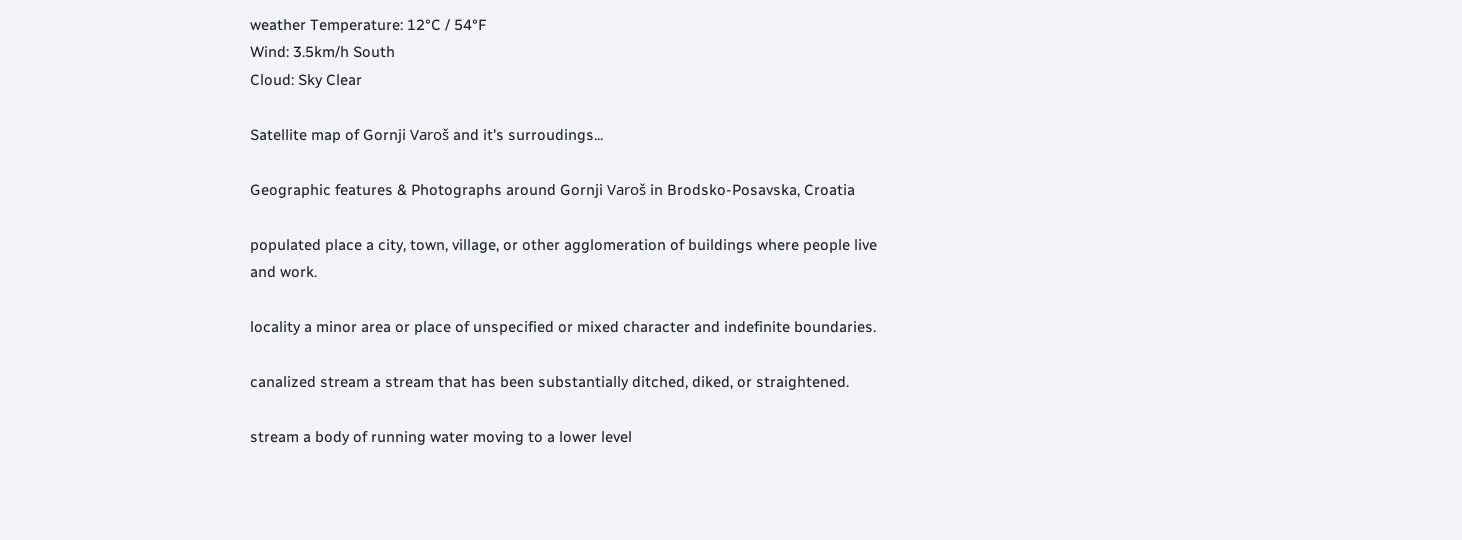weather Temperature: 12°C / 54°F
Wind: 3.5km/h South
Cloud: Sky Clear

Satellite map of Gornji Varoš and it's surroudings...

Geographic features & Photographs around Gornji Varoš in Brodsko-Posavska, Croatia

populated place a city, town, village, or other agglomeration of buildings where people live and work.

locality a minor area or place of unspecified or mixed character and indefinite boundaries.

canalized stream a stream that has been substantially ditched, diked, or straightened.

stream a body of running water moving to a lower level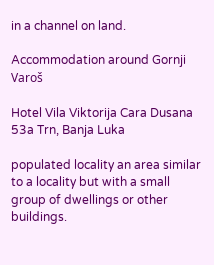in a channel on land.

Accommodation around Gornji Varoš

Hotel Vila Viktorija Cara Dusana 53a Trn, Banja Luka

populated locality an area similar to a locality but with a small group of dwellings or other buildings.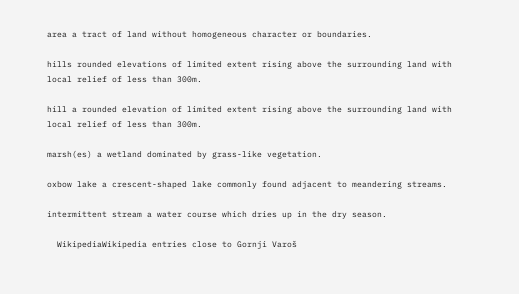area a tract of land without homogeneous character or boundaries.

hills rounded elevations of limited extent rising above the surrounding land with local relief of less than 300m.

hill a rounded elevation of limited extent rising above the surrounding land with local relief of less than 300m.

marsh(es) a wetland dominated by grass-like vegetation.

oxbow lake a crescent-shaped lake commonly found adjacent to meandering streams.

intermittent stream a water course which dries up in the dry season.

  WikipediaWikipedia entries close to Gornji Varoš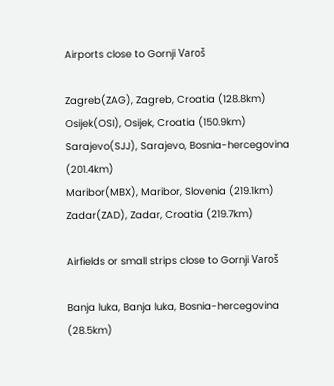Airports close to Gornji Varoš

Zagreb(ZAG), Zagreb, Croatia (128.8km)
Osijek(OSI), Osijek, Croatia (150.9km)
Sarajevo(SJJ), Sarajevo, Bosnia-hercegovina (201.4km)
Maribor(MBX), Maribor, Slovenia (219.1km)
Zadar(ZAD), Zadar, Croatia (219.7km)

Airfields or small strips close to Gornji Varoš

Banja luka, Banja luka, Bosnia-hercegovina (28.5km)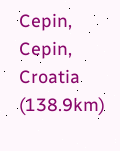Cepin, Cepin, Croatia (138.9km)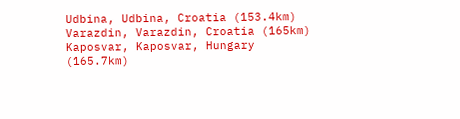Udbina, Udbina, Croatia (153.4km)
Varazdin, Varazdin, Croatia (165km)
Kaposvar, Kaposvar, Hungary (165.7km)